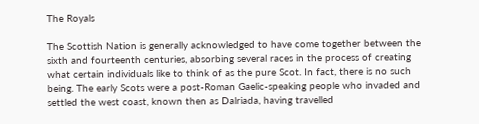The Royals

The Scottish Nation is generally acknowledged to have come together between the sixth and fourteenth centuries, absorbing several races in the process of creating what certain individuals like to think of as the pure Scot. In fact, there is no such being. The early Scots were a post-Roman Gaelic-speaking people who invaded and settled the west coast, known then as Dalriada, having travelled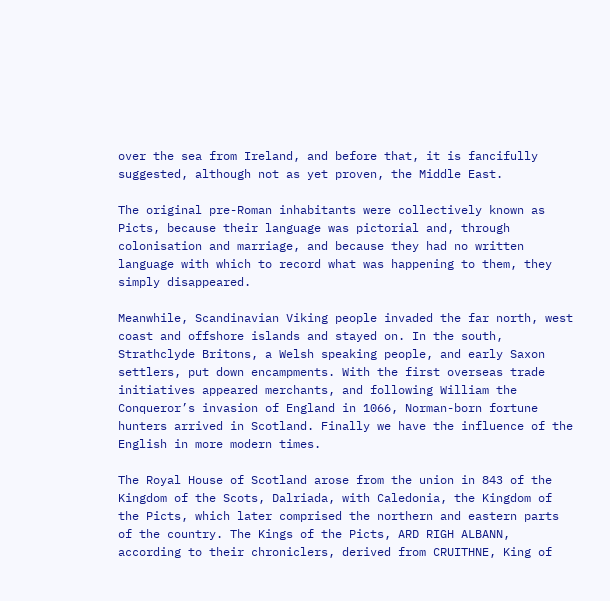over the sea from Ireland, and before that, it is fancifully suggested, although not as yet proven, the Middle East.

The original pre-Roman inhabitants were collectively known as Picts, because their language was pictorial and, through colonisation and marriage, and because they had no written language with which to record what was happening to them, they simply disappeared.

Meanwhile, Scandinavian Viking people invaded the far north, west coast and offshore islands and stayed on. In the south, Strathclyde Britons, a Welsh speaking people, and early Saxon settlers, put down encampments. With the first overseas trade initiatives appeared merchants, and following William the Conqueror’s invasion of England in 1066, Norman-born fortune hunters arrived in Scotland. Finally we have the influence of the English in more modern times.

The Royal House of Scotland arose from the union in 843 of the Kingdom of the Scots, Dalriada, with Caledonia, the Kingdom of the Picts, which later comprised the northern and eastern parts of the country. The Kings of the Picts, ARD RIGH ALBANN, according to their chroniclers, derived from CRUITHNE, King of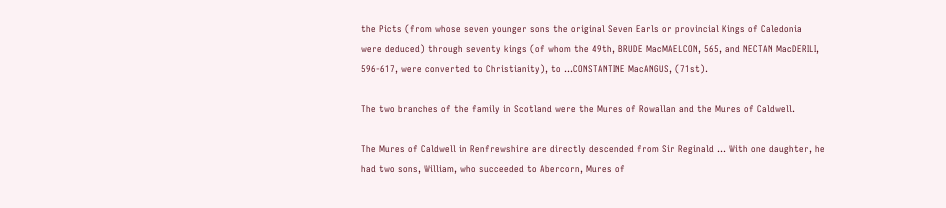the Picts (from whose seven younger sons the original Seven Earls or provincial Kings of Caledonia were deduced) through seventy kings (of whom the 49th, BRUDE MacMAELCON, 565, and NECTAN MacDERILI, 596-617, were converted to Christianity), to …CONSTANTINE MacANGUS, (71st).

The two branches of the family in Scotland were the Mures of Rowallan and the Mures of Caldwell.

The Mures of Caldwell in Renfrewshire are directly descended from Sir Reginald … With one daughter, he had two sons, William, who succeeded to Abercorn, Mures of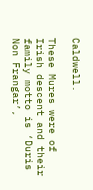Caldwell.

These Mures were of Irish descent and their family motto is ‘Duris Non Frangar’,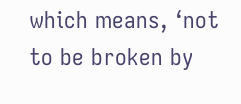which means, ‘not to be broken by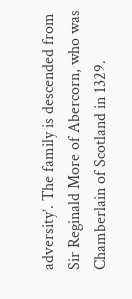adversity’. The family is descended from Sir Reginald More of Abercorn, who was Chamberlain of Scotland in 1329.